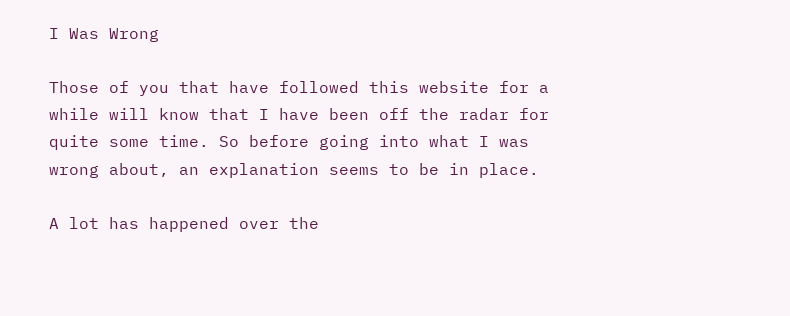I Was Wrong

Those of you that have followed this website for a while will know that I have been off the radar for quite some time. So before going into what I was wrong about, an explanation seems to be in place.

A lot has happened over the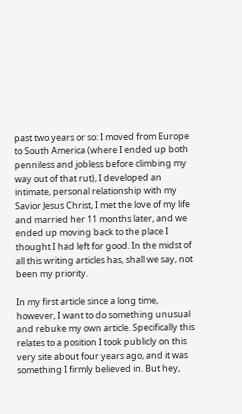past two years or so: I moved from Europe to South America (where I ended up both penniless and jobless before climbing my way out of that rut), I developed an intimate, personal relationship with my Savior Jesus Christ, I met the love of my life and married her 11 months later, and we ended up moving back to the place I thought I had left for good. In the midst of all this writing articles has, shall we say, not been my priority.

In my first article since a long time, however, I want to do something unusual and rebuke my own article. Specifically this relates to a position I took publicly on this very site about four years ago, and it was something I firmly believed in. But hey,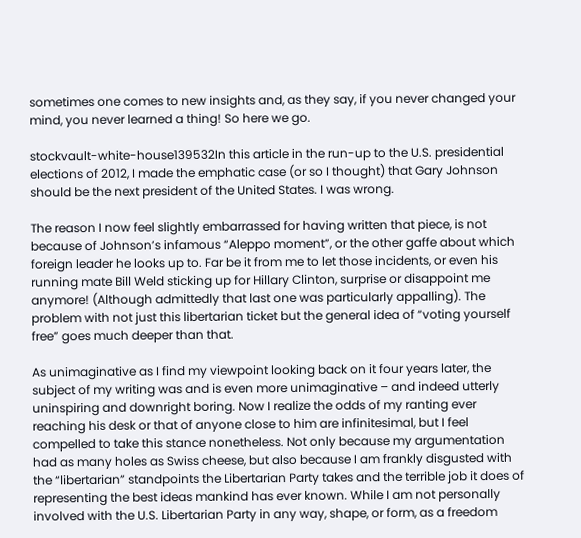sometimes one comes to new insights and, as they say, if you never changed your mind, you never learned a thing! So here we go.

stockvault-white-house139532In this article in the run-up to the U.S. presidential elections of 2012, I made the emphatic case (or so I thought) that Gary Johnson should be the next president of the United States. I was wrong.

The reason I now feel slightly embarrassed for having written that piece, is not because of Johnson’s infamous “Aleppo moment”, or the other gaffe about which foreign leader he looks up to. Far be it from me to let those incidents, or even his running mate Bill Weld sticking up for Hillary Clinton, surprise or disappoint me anymore! (Although admittedly that last one was particularly appalling). The problem with not just this libertarian ticket but the general idea of “voting yourself free” goes much deeper than that.

As unimaginative as I find my viewpoint looking back on it four years later, the subject of my writing was and is even more unimaginative – and indeed utterly uninspiring and downright boring. Now I realize the odds of my ranting ever reaching his desk or that of anyone close to him are infinitesimal, but I feel compelled to take this stance nonetheless. Not only because my argumentation had as many holes as Swiss cheese, but also because I am frankly disgusted with the “libertarian” standpoints the Libertarian Party takes and the terrible job it does of representing the best ideas mankind has ever known. While I am not personally involved with the U.S. Libertarian Party in any way, shape, or form, as a freedom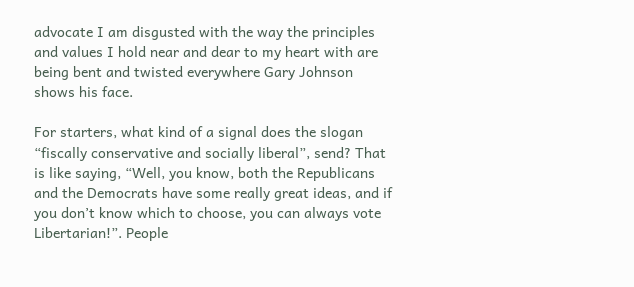advocate I am disgusted with the way the principles and values I hold near and dear to my heart with are being bent and twisted everywhere Gary Johnson shows his face.

For starters, what kind of a signal does the slogan “fiscally conservative and socially liberal”, send? That is like saying, “Well, you know, both the Republicans and the Democrats have some really great ideas, and if you don’t know which to choose, you can always vote Libertarian!”. People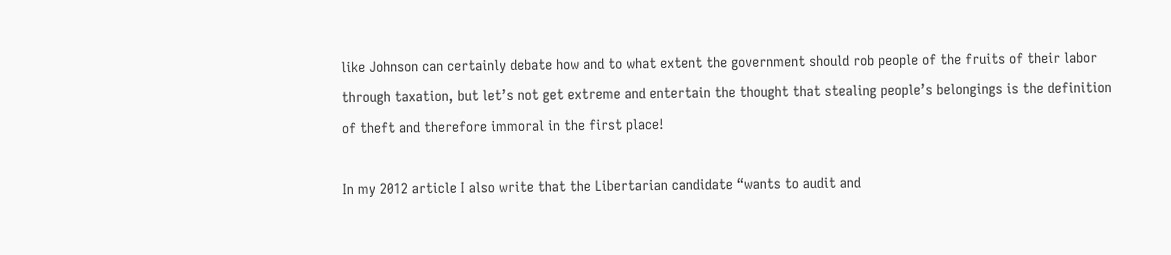like Johnson can certainly debate how and to what extent the government should rob people of the fruits of their labor through taxation, but let’s not get extreme and entertain the thought that stealing people’s belongings is the definition of theft and therefore immoral in the first place!

In my 2012 article I also write that the Libertarian candidate “wants to audit and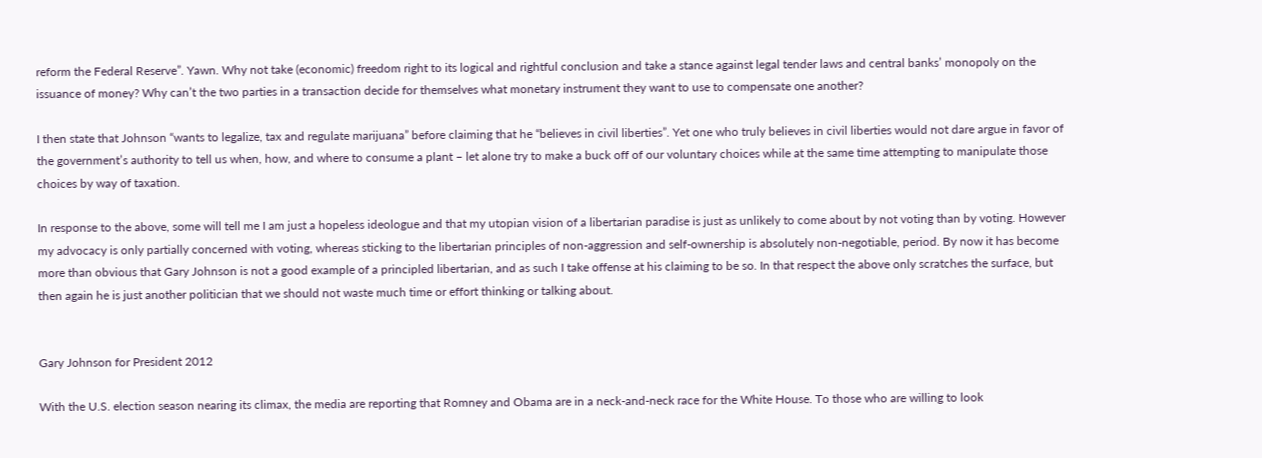reform the Federal Reserve”. Yawn. Why not take (economic) freedom right to its logical and rightful conclusion and take a stance against legal tender laws and central banks’ monopoly on the issuance of money? Why can’t the two parties in a transaction decide for themselves what monetary instrument they want to use to compensate one another?

I then state that Johnson “wants to legalize, tax and regulate marijuana” before claiming that he “believes in civil liberties”. Yet one who truly believes in civil liberties would not dare argue in favor of the government’s authority to tell us when, how, and where to consume a plant – let alone try to make a buck off of our voluntary choices while at the same time attempting to manipulate those choices by way of taxation.

In response to the above, some will tell me I am just a hopeless ideologue and that my utopian vision of a libertarian paradise is just as unlikely to come about by not voting than by voting. However my advocacy is only partially concerned with voting, whereas sticking to the libertarian principles of non-aggression and self-ownership is absolutely non-negotiable, period. By now it has become more than obvious that Gary Johnson is not a good example of a principled libertarian, and as such I take offense at his claiming to be so. In that respect the above only scratches the surface, but then again he is just another politician that we should not waste much time or effort thinking or talking about.


Gary Johnson for President 2012

With the U.S. election season nearing its climax, the media are reporting that Romney and Obama are in a neck-and-neck race for the White House. To those who are willing to look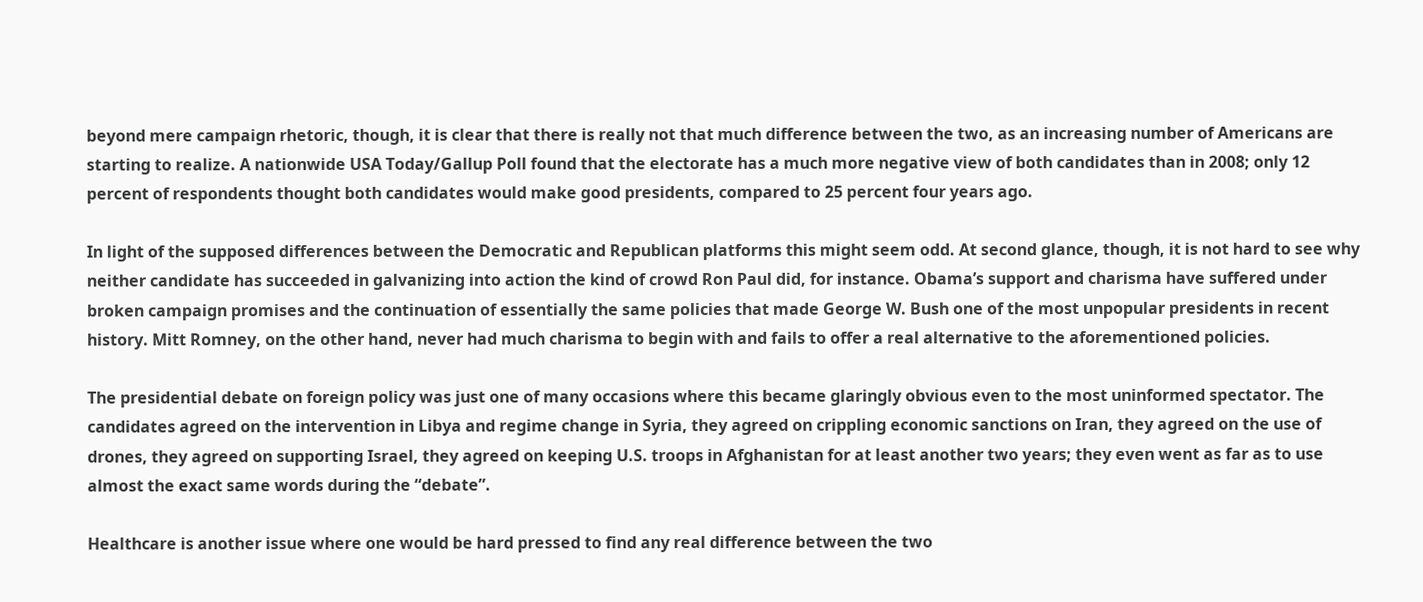beyond mere campaign rhetoric, though, it is clear that there is really not that much difference between the two, as an increasing number of Americans are starting to realize. A nationwide USA Today/Gallup Poll found that the electorate has a much more negative view of both candidates than in 2008; only 12 percent of respondents thought both candidates would make good presidents, compared to 25 percent four years ago.

In light of the supposed differences between the Democratic and Republican platforms this might seem odd. At second glance, though, it is not hard to see why neither candidate has succeeded in galvanizing into action the kind of crowd Ron Paul did, for instance. Obama’s support and charisma have suffered under broken campaign promises and the continuation of essentially the same policies that made George W. Bush one of the most unpopular presidents in recent history. Mitt Romney, on the other hand, never had much charisma to begin with and fails to offer a real alternative to the aforementioned policies.

The presidential debate on foreign policy was just one of many occasions where this became glaringly obvious even to the most uninformed spectator. The candidates agreed on the intervention in Libya and regime change in Syria, they agreed on crippling economic sanctions on Iran, they agreed on the use of drones, they agreed on supporting Israel, they agreed on keeping U.S. troops in Afghanistan for at least another two years; they even went as far as to use almost the exact same words during the “debate”.

Healthcare is another issue where one would be hard pressed to find any real difference between the two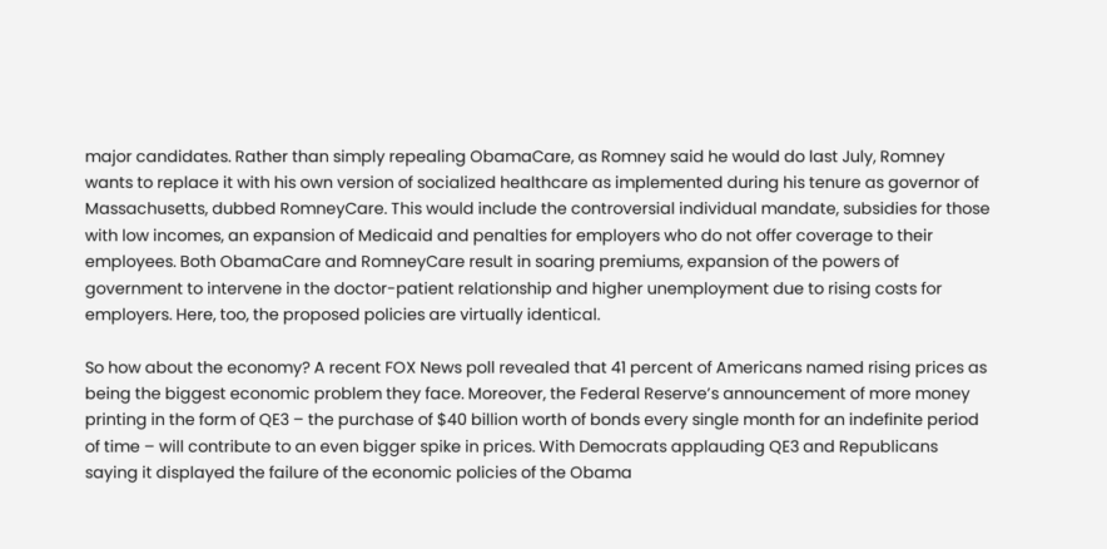major candidates. Rather than simply repealing ObamaCare, as Romney said he would do last July, Romney wants to replace it with his own version of socialized healthcare as implemented during his tenure as governor of Massachusetts, dubbed RomneyCare. This would include the controversial individual mandate, subsidies for those with low incomes, an expansion of Medicaid and penalties for employers who do not offer coverage to their employees. Both ObamaCare and RomneyCare result in soaring premiums, expansion of the powers of government to intervene in the doctor-patient relationship and higher unemployment due to rising costs for employers. Here, too, the proposed policies are virtually identical.

So how about the economy? A recent FOX News poll revealed that 41 percent of Americans named rising prices as being the biggest economic problem they face. Moreover, the Federal Reserve’s announcement of more money printing in the form of QE3 – the purchase of $40 billion worth of bonds every single month for an indefinite period of time – will contribute to an even bigger spike in prices. With Democrats applauding QE3 and Republicans saying it displayed the failure of the economic policies of the Obama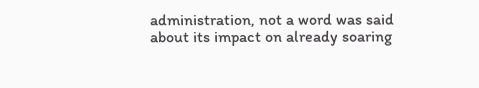administration, not a word was said about its impact on already soaring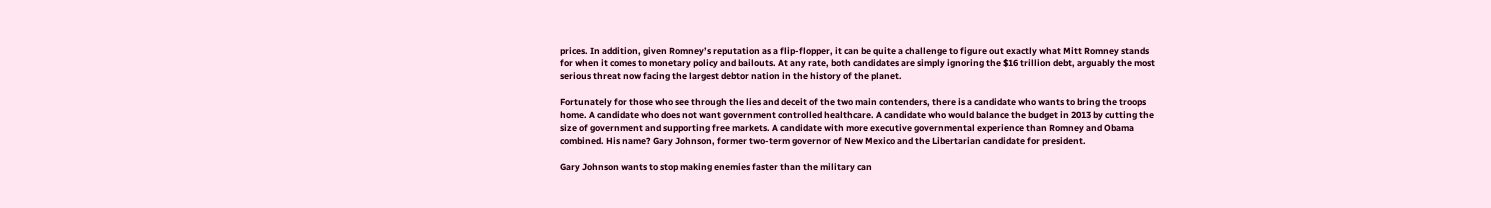prices. In addition, given Romney’s reputation as a flip-flopper, it can be quite a challenge to figure out exactly what Mitt Romney stands for when it comes to monetary policy and bailouts. At any rate, both candidates are simply ignoring the $16 trillion debt, arguably the most serious threat now facing the largest debtor nation in the history of the planet.

Fortunately for those who see through the lies and deceit of the two main contenders, there is a candidate who wants to bring the troops home. A candidate who does not want government controlled healthcare. A candidate who would balance the budget in 2013 by cutting the size of government and supporting free markets. A candidate with more executive governmental experience than Romney and Obama combined. His name? Gary Johnson, former two-term governor of New Mexico and the Libertarian candidate for president.

Gary Johnson wants to stop making enemies faster than the military can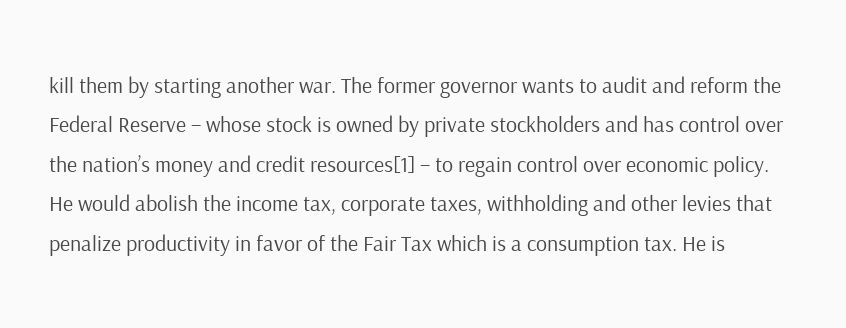kill them by starting another war. The former governor wants to audit and reform the Federal Reserve – whose stock is owned by private stockholders and has control over the nation’s money and credit resources[1] – to regain control over economic policy. He would abolish the income tax, corporate taxes, withholding and other levies that penalize productivity in favor of the Fair Tax which is a consumption tax. He is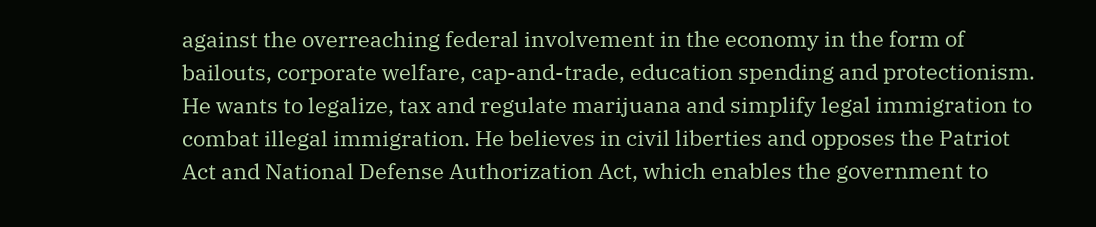against the overreaching federal involvement in the economy in the form of bailouts, corporate welfare, cap-and-trade, education spending and protectionism. He wants to legalize, tax and regulate marijuana and simplify legal immigration to combat illegal immigration. He believes in civil liberties and opposes the Patriot Act and National Defense Authorization Act, which enables the government to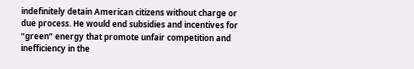indefinitely detain American citizens without charge or due process. He would end subsidies and incentives for “green” energy that promote unfair competition and inefficiency in the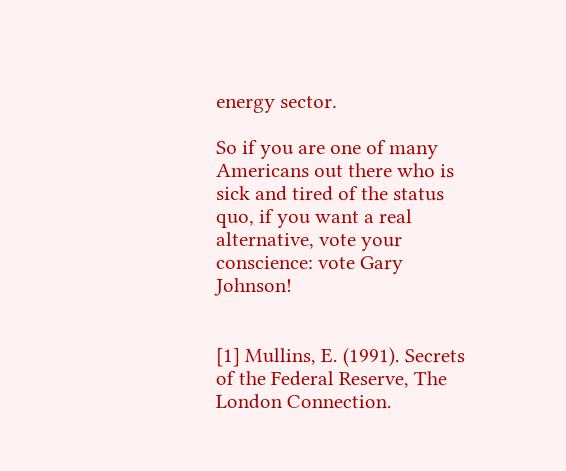energy sector.

So if you are one of many Americans out there who is sick and tired of the status quo, if you want a real alternative, vote your conscience: vote Gary Johnson!


[1] Mullins, E. (1991). Secrets of the Federal Reserve, The London Connection.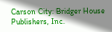Carson City: Bridger House Publishers, Inc.